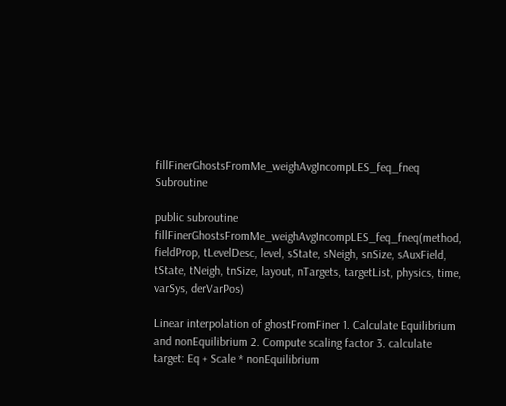fillFinerGhostsFromMe_weighAvgIncompLES_feq_fneq Subroutine

public subroutine fillFinerGhostsFromMe_weighAvgIncompLES_feq_fneq(method, fieldProp, tLevelDesc, level, sState, sNeigh, snSize, sAuxField, tState, tNeigh, tnSize, layout, nTargets, targetList, physics, time, varSys, derVarPos)

Linear interpolation of ghostFromFiner 1. Calculate Equilibrium and nonEquilibrium 2. Compute scaling factor 3. calculate target: Eq + Scale * nonEquilibrium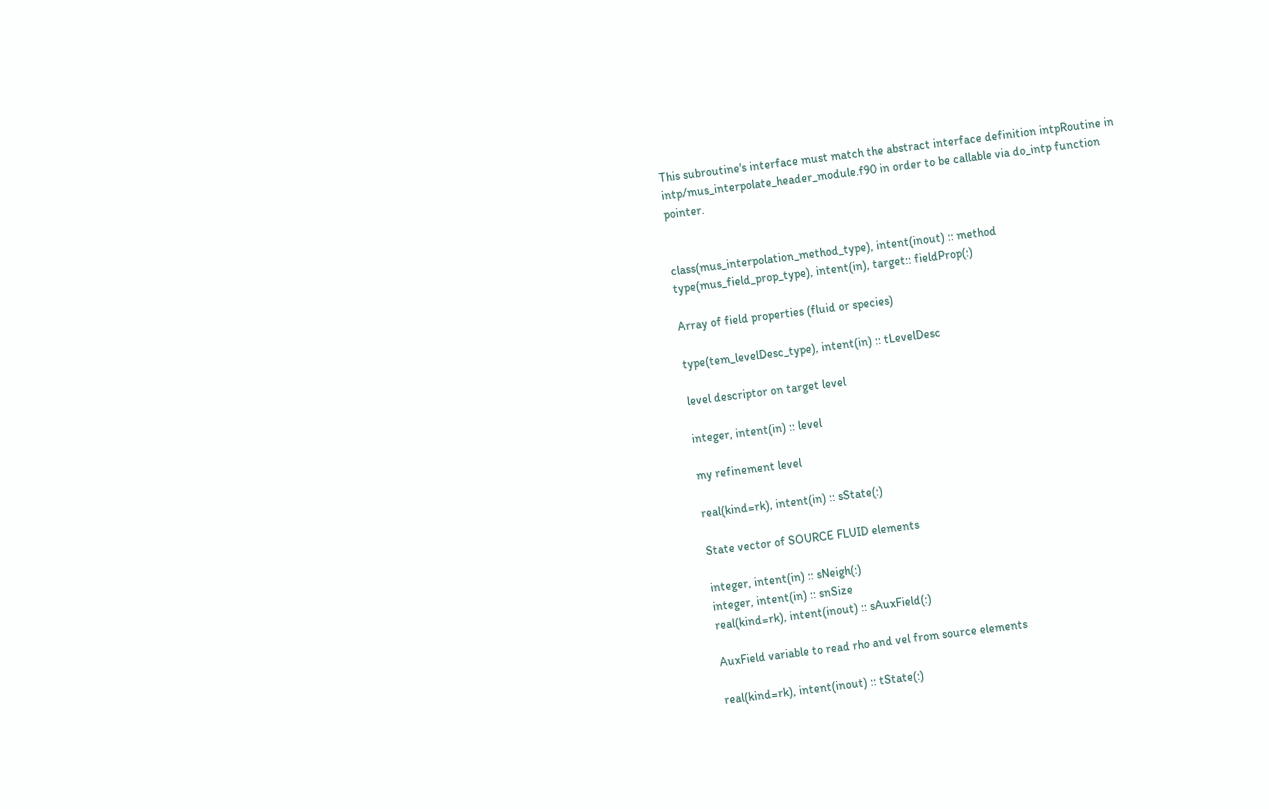This subroutine's interface must match the abstract interface definition intpRoutine in intp/mus_interpolate_header_module.f90 in order to be callable via do_intp function pointer.


class(mus_interpolation_method_type), intent(inout) :: method
type(mus_field_prop_type), intent(in), target:: fieldProp(:)

Array of field properties (fluid or species)

type(tem_levelDesc_type), intent(in) :: tLevelDesc

level descriptor on target level

integer, intent(in) :: level

my refinement level

real(kind=rk), intent(in) :: sState(:)

State vector of SOURCE FLUID elements

integer, intent(in) :: sNeigh(:)
integer, intent(in) :: snSize
real(kind=rk), intent(inout) :: sAuxField(:)

AuxField variable to read rho and vel from source elements

real(kind=rk), intent(inout) :: tState(:)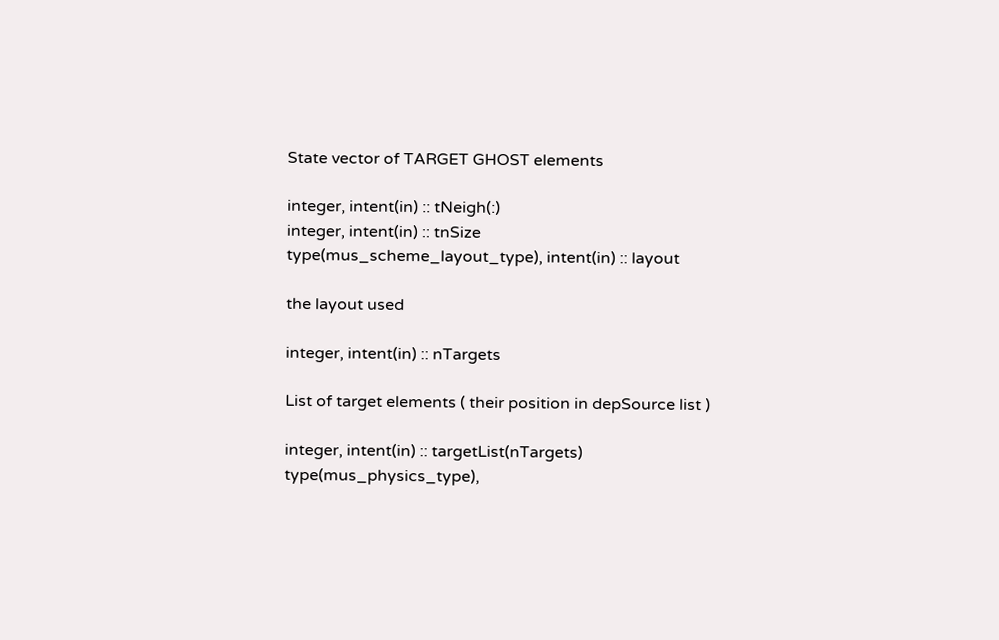State vector of TARGET GHOST elements

integer, intent(in) :: tNeigh(:)
integer, intent(in) :: tnSize
type(mus_scheme_layout_type), intent(in) :: layout

the layout used

integer, intent(in) :: nTargets

List of target elements ( their position in depSource list )

integer, intent(in) :: targetList(nTargets)
type(mus_physics_type),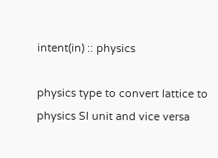intent(in) :: physics

physics type to convert lattice to physics SI unit and vice versa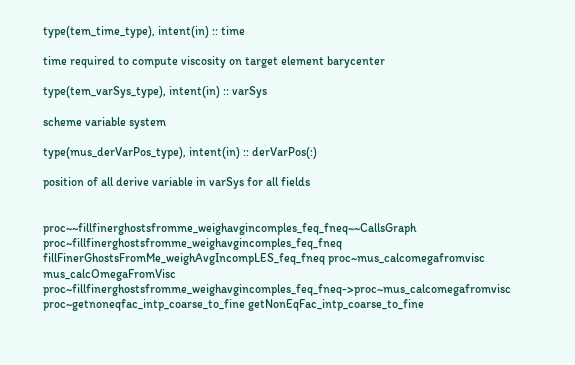type(tem_time_type), intent(in) :: time

time required to compute viscosity on target element barycenter

type(tem_varSys_type), intent(in) :: varSys

scheme variable system

type(mus_derVarPos_type), intent(in) :: derVarPos(:)

position of all derive variable in varSys for all fields


proc~~fillfinerghostsfromme_weighavgincomples_feq_fneq~~CallsGraph proc~fillfinerghostsfromme_weighavgincomples_feq_fneq fillFinerGhostsFromMe_weighAvgIncompLES_feq_fneq proc~mus_calcomegafromvisc mus_calcOmegaFromVisc proc~fillfinerghostsfromme_weighavgincomples_feq_fneq->proc~mus_calcomegafromvisc proc~getnoneqfac_intp_coarse_to_fine getNonEqFac_intp_coarse_to_fine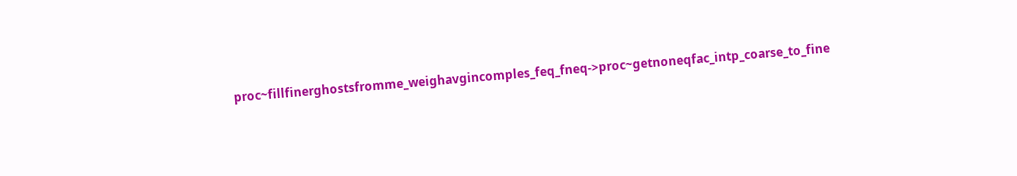proc~fillfinerghostsfromme_weighavgincomples_feq_fneq->proc~getnoneqfac_intp_coarse_to_fine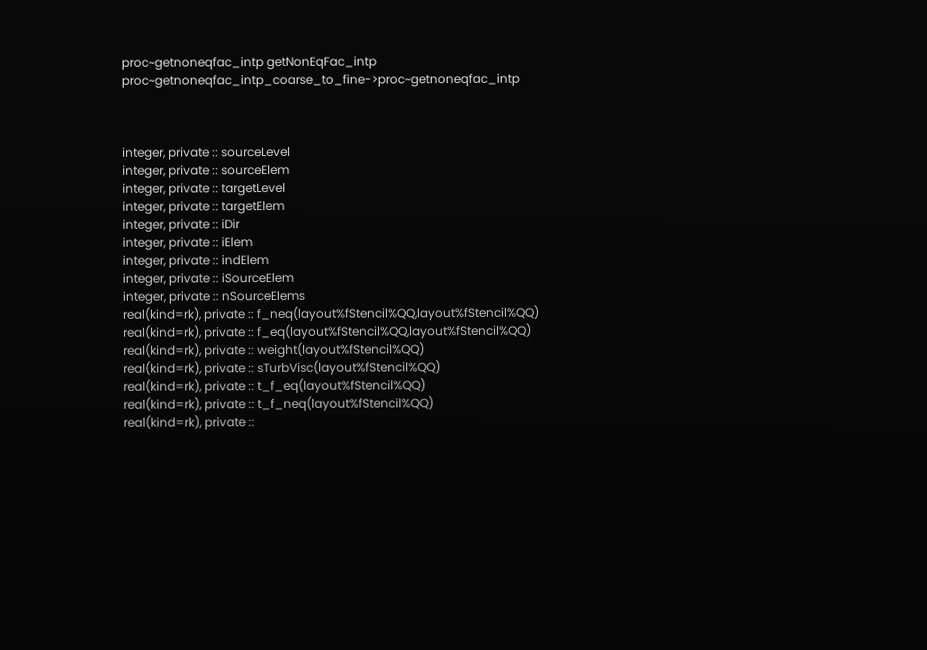proc~getnoneqfac_intp getNonEqFac_intp proc~getnoneqfac_intp_coarse_to_fine->proc~getnoneqfac_intp



integer, private :: sourceLevel
integer, private :: sourceElem
integer, private :: targetLevel
integer, private :: targetElem
integer, private :: iDir
integer, private :: iElem
integer, private :: indElem
integer, private :: iSourceElem
integer, private :: nSourceElems
real(kind=rk), private :: f_neq(layout%fStencil%QQ,layout%fStencil%QQ)
real(kind=rk), private :: f_eq(layout%fStencil%QQ,layout%fStencil%QQ)
real(kind=rk), private :: weight(layout%fStencil%QQ)
real(kind=rk), private :: sTurbVisc(layout%fStencil%QQ)
real(kind=rk), private :: t_f_eq(layout%fStencil%QQ)
real(kind=rk), private :: t_f_neq(layout%fStencil%QQ)
real(kind=rk), private ::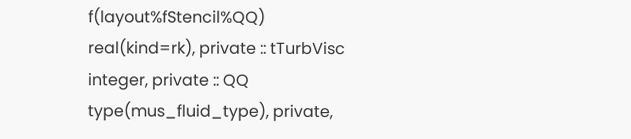f(layout%fStencil%QQ)
real(kind=rk), private :: tTurbVisc
integer, private :: QQ
type(mus_fluid_type), private,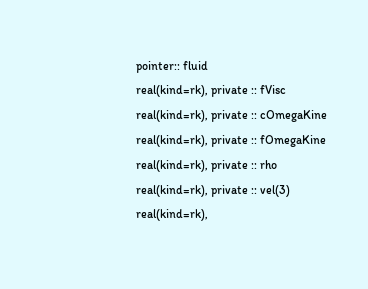pointer:: fluid
real(kind=rk), private :: fVisc
real(kind=rk), private :: cOmegaKine
real(kind=rk), private :: fOmegaKine
real(kind=rk), private :: rho
real(kind=rk), private :: vel(3)
real(kind=rk),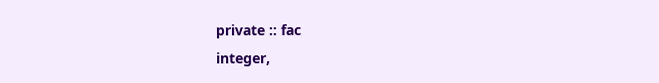private :: fac
integer,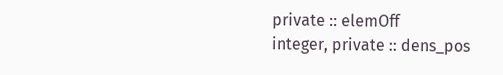private :: elemOff
integer, private :: dens_pos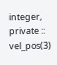integer, private :: vel_pos(3)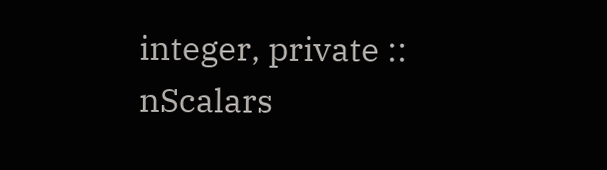integer, private :: nScalars